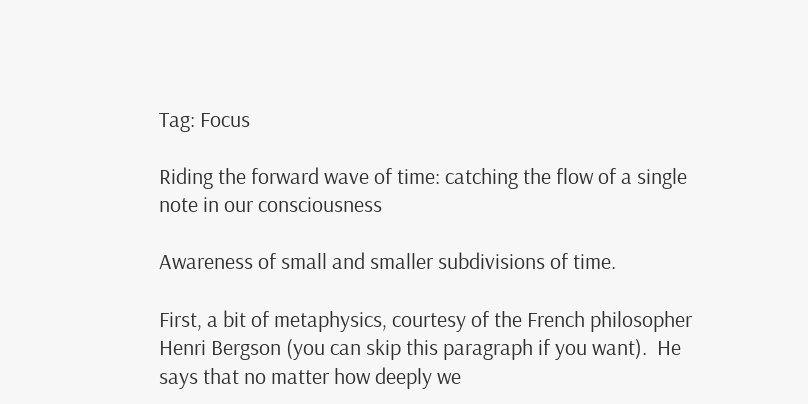Tag: Focus

Riding the forward wave of time: catching the flow of a single note in our consciousness

Awareness of small and smaller subdivisions of time.

First, a bit of metaphysics, courtesy of the French philosopher Henri Bergson (you can skip this paragraph if you want).  He says that no matter how deeply we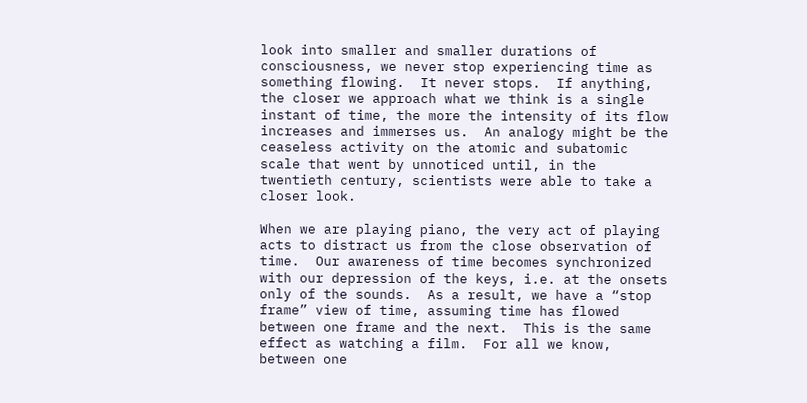look into smaller and smaller durations of consciousness, we never stop experiencing time as something flowing.  It never stops.  If anything, the closer we approach what we think is a single instant of time, the more the intensity of its flow increases and immerses us.  An analogy might be the ceaseless activity on the atomic and subatomic scale that went by unnoticed until, in the twentieth century, scientists were able to take a closer look.

When we are playing piano, the very act of playing acts to distract us from the close observation of time.  Our awareness of time becomes synchronized with our depression of the keys, i.e. at the onsets only of the sounds.  As a result, we have a “stop frame” view of time, assuming time has flowed between one frame and the next.  This is the same effect as watching a film.  For all we know, between one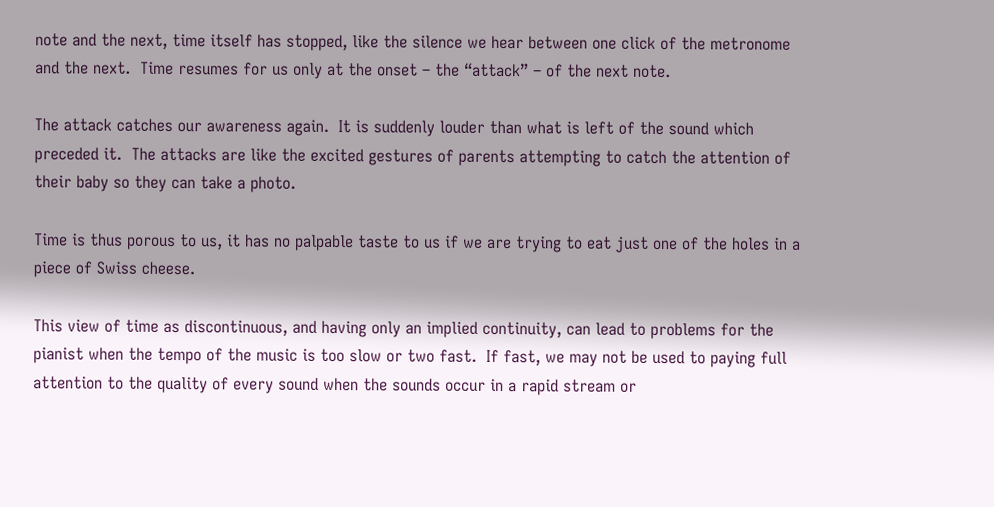note and the next, time itself has stopped, like the silence we hear between one click of the metronome and the next.  Time resumes for us only at the onset – the “attack” – of the next note.

The attack catches our awareness again.  It is suddenly louder than what is left of the sound which preceded it.  The attacks are like the excited gestures of parents attempting to catch the attention of their baby so they can take a photo.

Time is thus porous to us, it has no palpable taste to us if we are trying to eat just one of the holes in a piece of Swiss cheese.

This view of time as discontinuous, and having only an implied continuity, can lead to problems for the pianist when the tempo of the music is too slow or two fast.  If fast, we may not be used to paying full attention to the quality of every sound when the sounds occur in a rapid stream or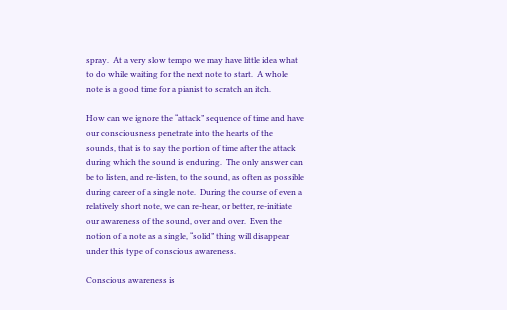spray.  At a very slow tempo we may have little idea what to do while waiting for the next note to start.  A whole note is a good time for a pianist to scratch an itch.

How can we ignore the “attack” sequence of time and have our consciousness penetrate into the hearts of the sounds, that is to say the portion of time after the attack during which the sound is enduring.  The only answer can be to listen, and re-listen, to the sound, as often as possible during career of a single note.  During the course of even a relatively short note, we can re-hear, or better, re-initiate our awareness of the sound, over and over.  Even the notion of a note as a single, “solid” thing will disappear under this type of conscious awareness.

Conscious awareness is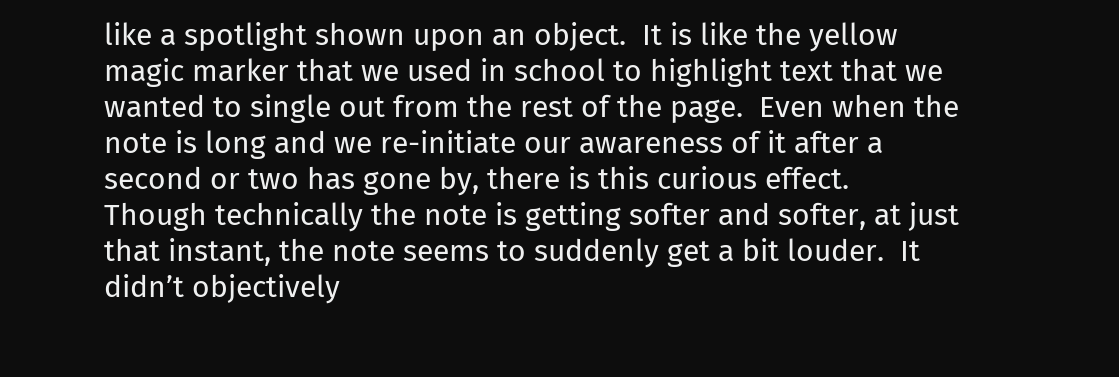like a spotlight shown upon an object.  It is like the yellow magic marker that we used in school to highlight text that we wanted to single out from the rest of the page.  Even when the note is long and we re-initiate our awareness of it after a second or two has gone by, there is this curious effect.  Though technically the note is getting softer and softer, at just that instant, the note seems to suddenly get a bit louder.  It didn’t objectively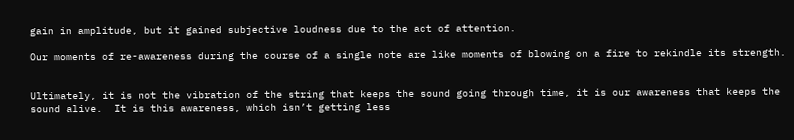gain in amplitude, but it gained subjective loudness due to the act of attention.

Our moments of re-awareness during the course of a single note are like moments of blowing on a fire to rekindle its strength.


Ultimately, it is not the vibration of the string that keeps the sound going through time, it is our awareness that keeps the sound alive.  It is this awareness, which isn’t getting less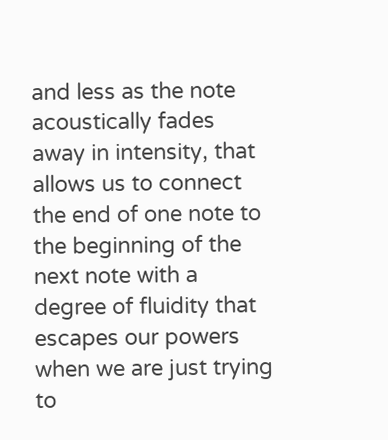and less as the note acoustically fades away in intensity, that allows us to connect the end of one note to the beginning of the next note with a degree of fluidity that escapes our powers when we are just trying to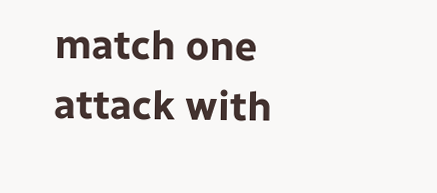match one attack with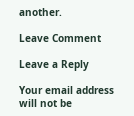another.

Leave Comment

Leave a Reply

Your email address will not be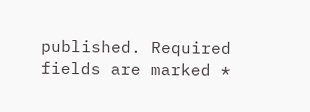published. Required fields are marked *